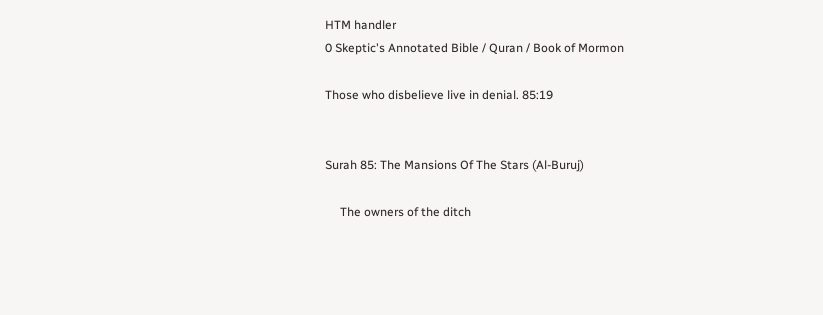HTM handler
0 Skeptic's Annotated Bible / Quran / Book of Mormon

Those who disbelieve live in denial. 85:19


Surah 85: The Mansions Of The Stars (Al-Buruj)

     The owners of the ditch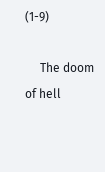(1-9)

     The doom of hell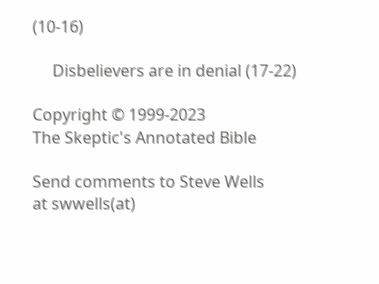(10-16)

     Disbelievers are in denial (17-22)

Copyright © 1999-2023
The Skeptic's Annotated Bible

Send comments to Steve Wells
at swwells(at)